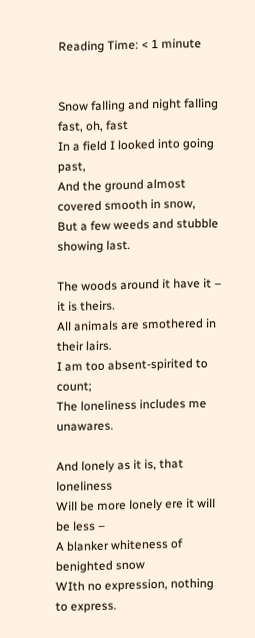Reading Time: < 1 minute


Snow falling and night falling fast, oh, fast
In a field I looked into going past,
And the ground almost covered smooth in snow,
But a few weeds and stubble showing last.

The woods around it have it – it is theirs.
All animals are smothered in their lairs.
I am too absent-spirited to count;
The loneliness includes me unawares.

And lonely as it is, that loneliness
Will be more lonely ere it will be less –
A blanker whiteness of benighted snow
WIth no expression, nothing to express.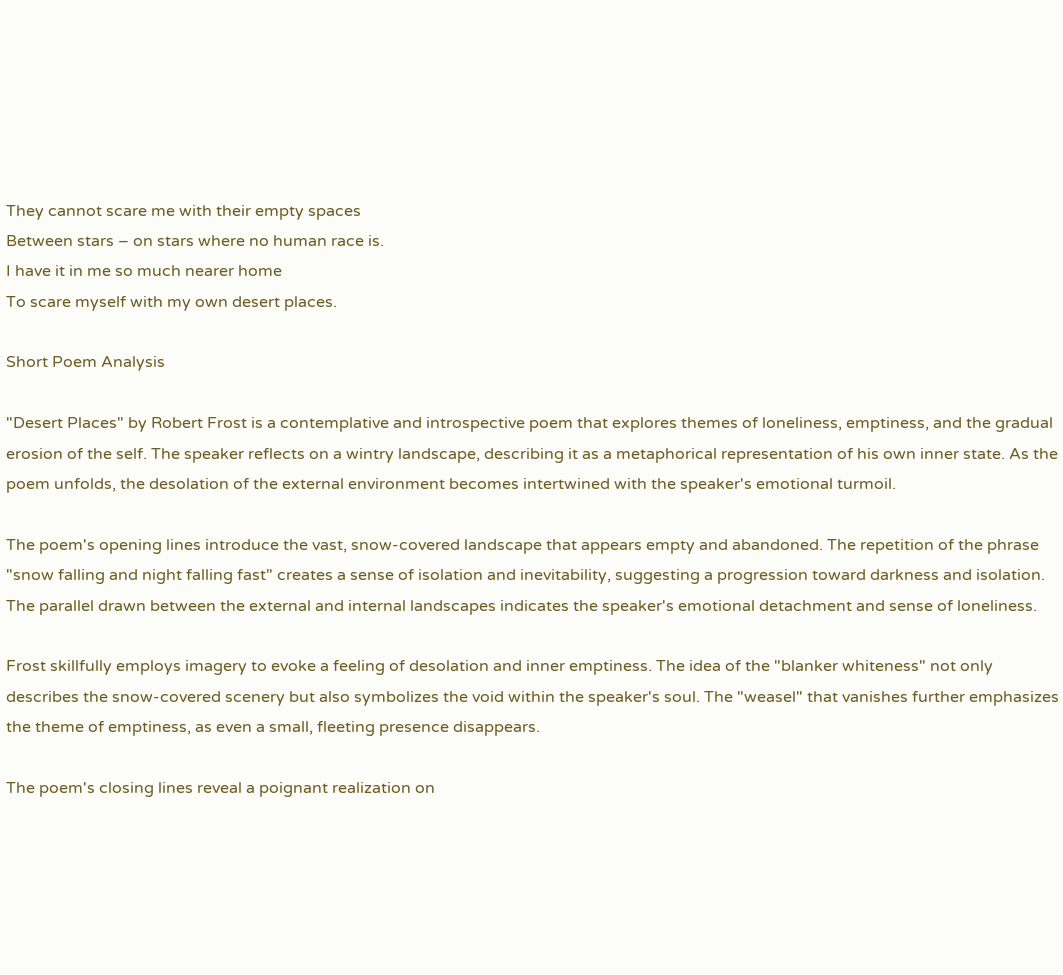They cannot scare me with their empty spaces
Between stars – on stars where no human race is.
I have it in me so much nearer home
To scare myself with my own desert places.

Short Poem Analysis

"Desert Places" by Robert Frost is a contemplative and introspective poem that explores themes of loneliness, emptiness, and the gradual erosion of the self. The speaker reflects on a wintry landscape, describing it as a metaphorical representation of his own inner state. As the poem unfolds, the desolation of the external environment becomes intertwined with the speaker's emotional turmoil.

The poem's opening lines introduce the vast, snow-covered landscape that appears empty and abandoned. The repetition of the phrase "snow falling and night falling fast" creates a sense of isolation and inevitability, suggesting a progression toward darkness and isolation. The parallel drawn between the external and internal landscapes indicates the speaker's emotional detachment and sense of loneliness.

Frost skillfully employs imagery to evoke a feeling of desolation and inner emptiness. The idea of the "blanker whiteness" not only describes the snow-covered scenery but also symbolizes the void within the speaker's soul. The "weasel" that vanishes further emphasizes the theme of emptiness, as even a small, fleeting presence disappears.

The poem's closing lines reveal a poignant realization on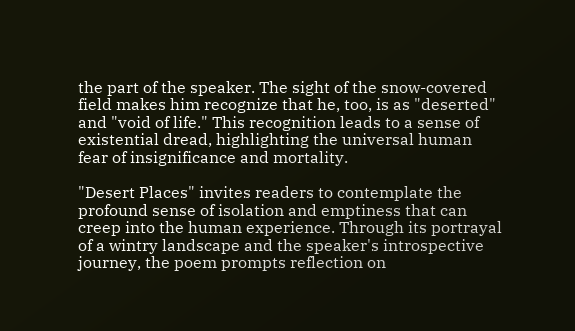the part of the speaker. The sight of the snow-covered field makes him recognize that he, too, is as "deserted" and "void of life." This recognition leads to a sense of existential dread, highlighting the universal human fear of insignificance and mortality.

"Desert Places" invites readers to contemplate the profound sense of isolation and emptiness that can creep into the human experience. Through its portrayal of a wintry landscape and the speaker's introspective journey, the poem prompts reflection on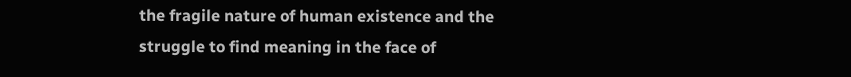the fragile nature of human existence and the struggle to find meaning in the face of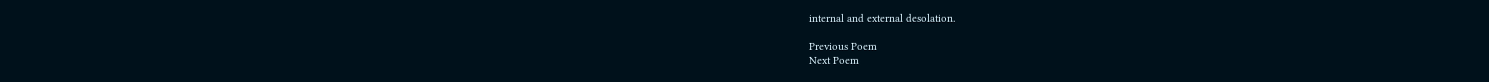internal and external desolation.

Previous Poem
Next Poem